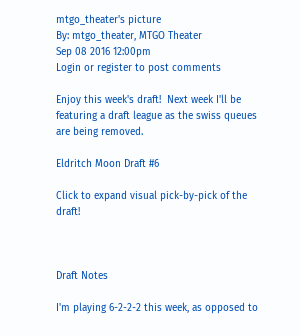mtgo_theater's picture
By: mtgo_theater, MTGO Theater
Sep 08 2016 12:00pm
Login or register to post comments

Enjoy this week's draft!  Next week I'll be featuring a draft league as the swiss queues are being removed.

Eldritch Moon Draft #6

Click to expand visual pick-by-pick of the draft!



Draft Notes

I'm playing 6-2-2-2 this week, as opposed to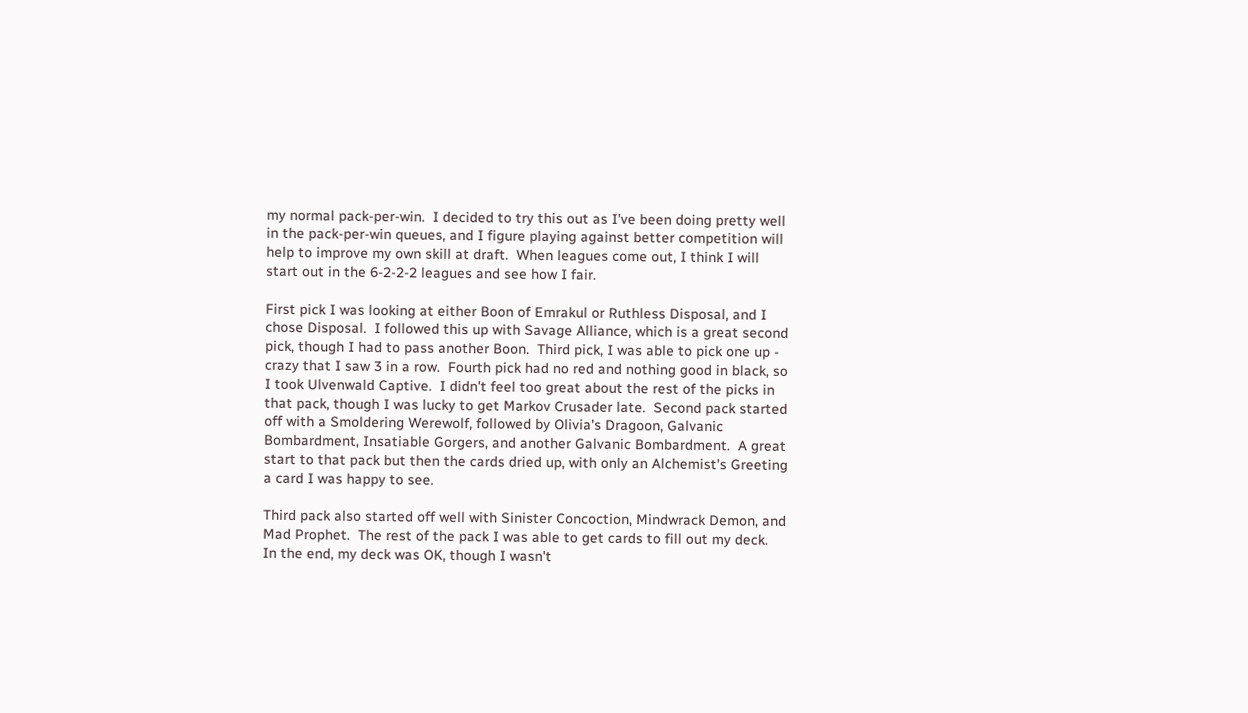my normal pack-per-win.  I decided to try this out as I've been doing pretty well in the pack-per-win queues, and I figure playing against better competition will help to improve my own skill at draft.  When leagues come out, I think I will start out in the 6-2-2-2 leagues and see how I fair.

First pick I was looking at either Boon of Emrakul or Ruthless Disposal, and I chose Disposal.  I followed this up with Savage Alliance, which is a great second pick, though I had to pass another Boon.  Third pick, I was able to pick one up - crazy that I saw 3 in a row.  Fourth pick had no red and nothing good in black, so I took Ulvenwald Captive.  I didn't feel too great about the rest of the picks in that pack, though I was lucky to get Markov Crusader late.  Second pack started off with a Smoldering Werewolf, followed by Olivia's Dragoon, Galvanic Bombardment, Insatiable Gorgers, and another Galvanic Bombardment.  A great start to that pack but then the cards dried up, with only an Alchemist's Greeting a card I was happy to see.

Third pack also started off well with Sinister Concoction, Mindwrack Demon, and Mad Prophet.  The rest of the pack I was able to get cards to fill out my deck.  In the end, my deck was OK, though I wasn't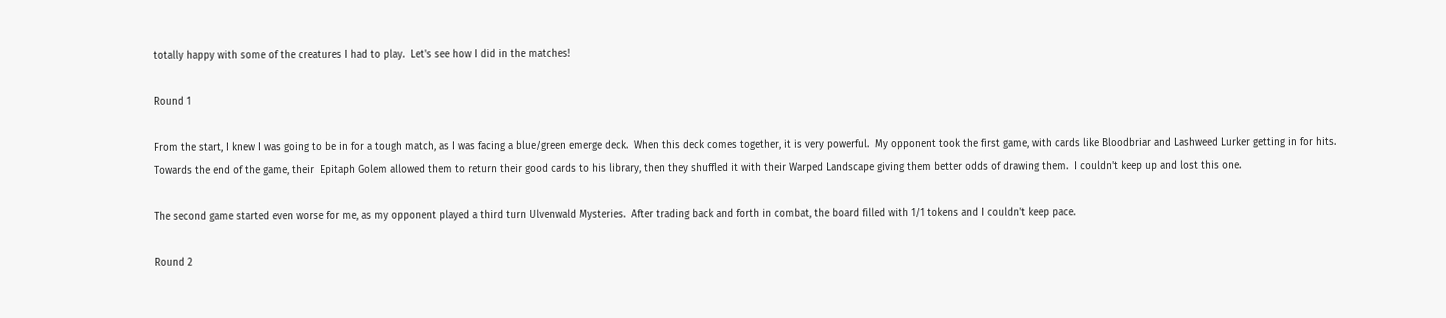totally happy with some of the creatures I had to play.  Let's see how I did in the matches!

Round 1

From the start, I knew I was going to be in for a tough match, as I was facing a blue/green emerge deck.  When this deck comes together, it is very powerful.  My opponent took the first game, with cards like Bloodbriar and Lashweed Lurker getting in for hits.  Towards the end of the game, their  Epitaph Golem allowed them to return their good cards to his library, then they shuffled it with their Warped Landscape giving them better odds of drawing them.  I couldn't keep up and lost this one.

The second game started even worse for me, as my opponent played a third turn Ulvenwald Mysteries.  After trading back and forth in combat, the board filled with 1/1 tokens and I couldn't keep pace.

Round 2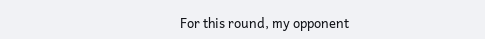For this round, my opponent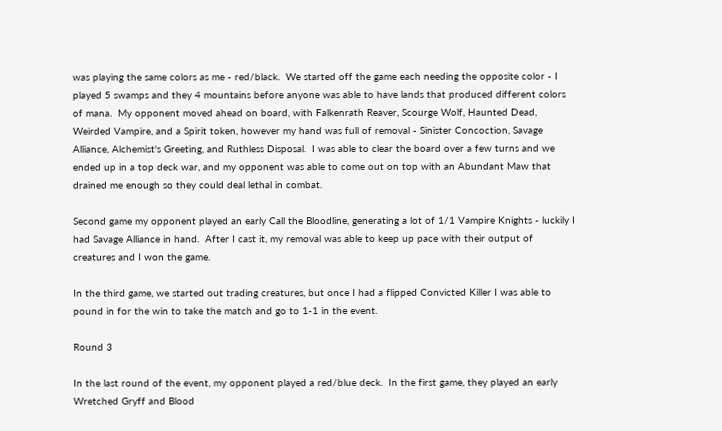was playing the same colors as me - red/black.  We started off the game each needing the opposite color - I played 5 swamps and they 4 mountains before anyone was able to have lands that produced different colors of mana.  My opponent moved ahead on board, with Falkenrath Reaver, Scourge Wolf, Haunted Dead, Weirded Vampire, and a Spirit token, however my hand was full of removal - Sinister Concoction, Savage Alliance, Alchemist's Greeting, and Ruthless Disposal.  I was able to clear the board over a few turns and we ended up in a top deck war, and my opponent was able to come out on top with an Abundant Maw that drained me enough so they could deal lethal in combat.

Second game my opponent played an early Call the Bloodline, generating a lot of 1/1 Vampire Knights - luckily I had Savage Alliance in hand.  After I cast it, my removal was able to keep up pace with their output of creatures and I won the game.

In the third game, we started out trading creatures, but once I had a flipped Convicted Killer I was able to pound in for the win to take the match and go to 1-1 in the event.

Round 3

In the last round of the event, my opponent played a red/blue deck.  In the first game, they played an early Wretched Gryff and Blood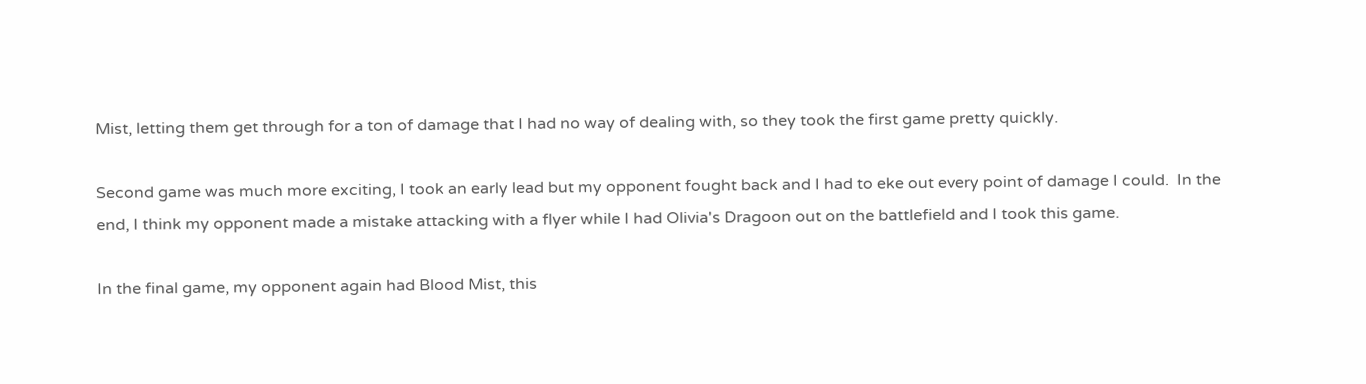Mist, letting them get through for a ton of damage that I had no way of dealing with, so they took the first game pretty quickly.

Second game was much more exciting, I took an early lead but my opponent fought back and I had to eke out every point of damage I could.  In the end, I think my opponent made a mistake attacking with a flyer while I had Olivia's Dragoon out on the battlefield and I took this game.

In the final game, my opponent again had Blood Mist, this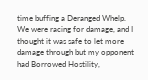time buffing a Deranged Whelp.  We were racing for damage, and I thought it was safe to let more damage through but my opponent had Borrowed Hostility,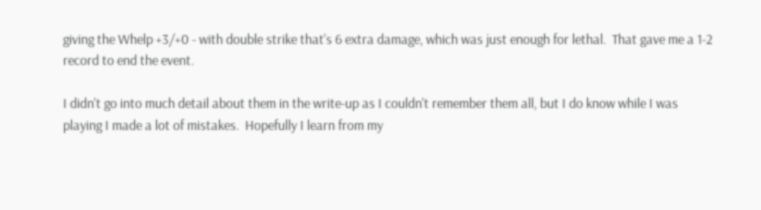giving the Whelp +3/+0 - with double strike that's 6 extra damage, which was just enough for lethal.  That gave me a 1-2 record to end the event.

I didn't go into much detail about them in the write-up as I couldn't remember them all, but I do know while I was playing I made a lot of mistakes.  Hopefully I learn from my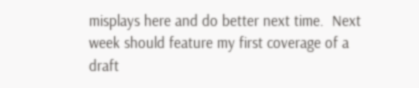misplays here and do better next time.  Next week should feature my first coverage of a draft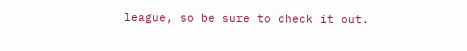league, so be sure to check it out.